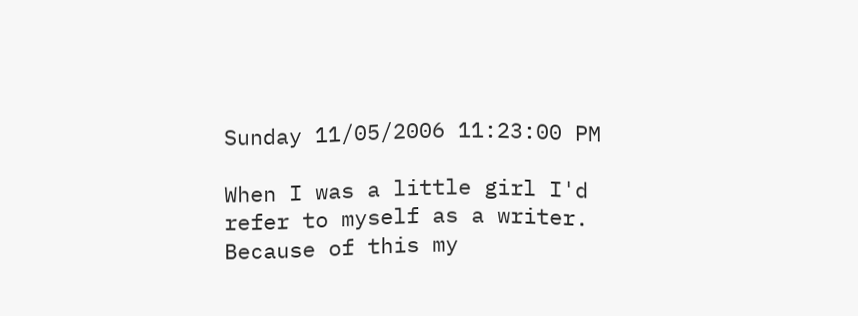Sunday 11/05/2006 11:23:00 PM

When I was a little girl I'd refer to myself as a writer. Because of this my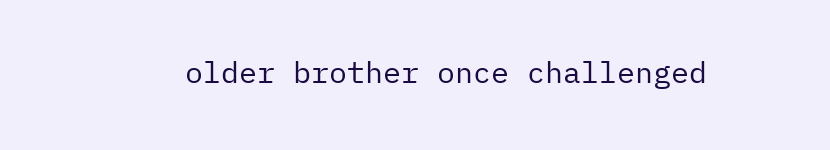older brother once challenged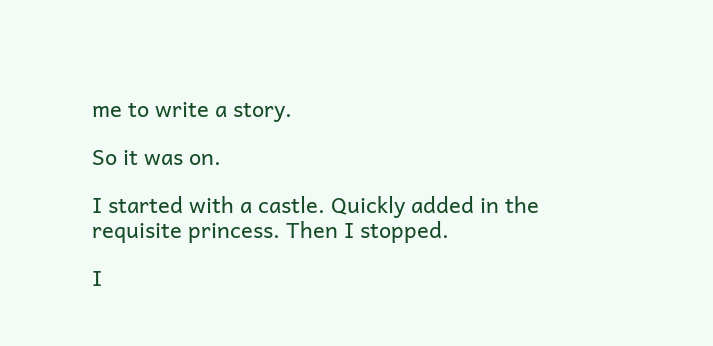me to write a story.

So it was on.

I started with a castle. Quickly added in the requisite princess. Then I stopped.

I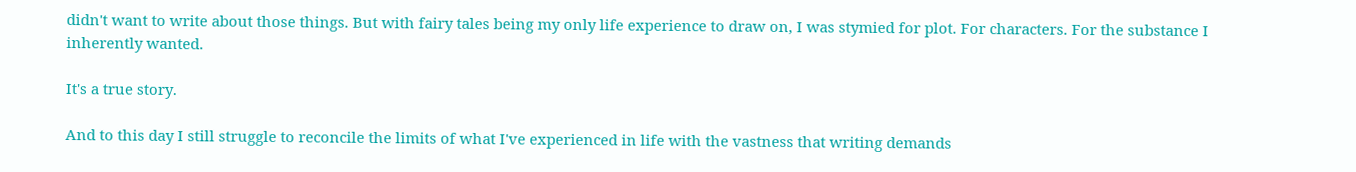didn't want to write about those things. But with fairy tales being my only life experience to draw on, I was stymied for plot. For characters. For the substance I inherently wanted.

It's a true story.

And to this day I still struggle to reconcile the limits of what I've experienced in life with the vastness that writing demands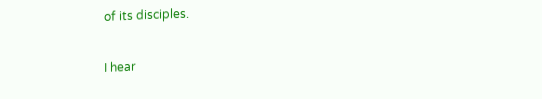of its disciples.

I hear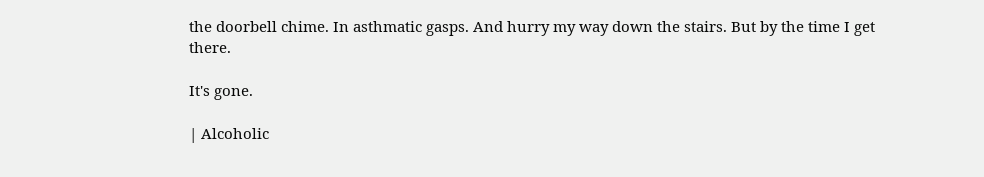the doorbell chime. In asthmatic gasps. And hurry my way down the stairs. But by the time I get there.

It's gone.

| Alcoholic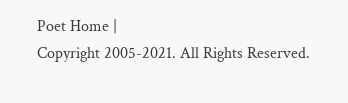Poet Home |
Copyright 2005-2021. All Rights Reserved.